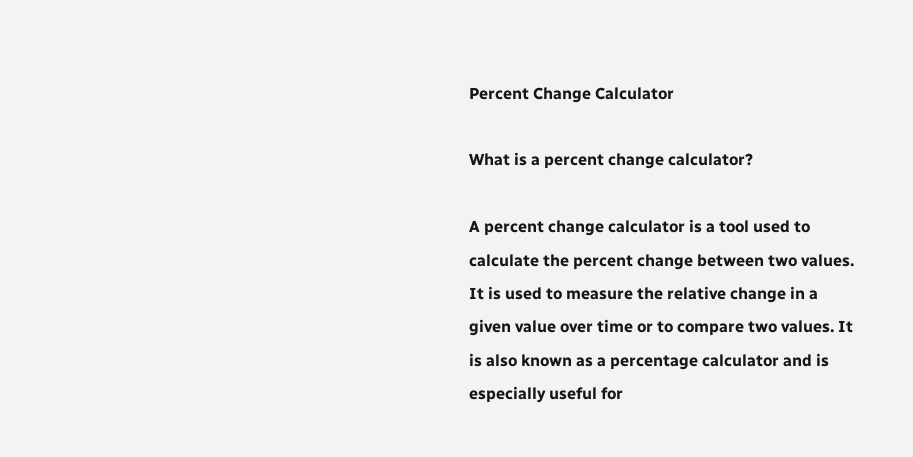Percent Change Calculator

What is a percent change calculator?

A percent change calculator is a tool used to calculate the percent change between two values. It is used to measure the relative change in a given value over time or to compare two values. It is also known as a percentage calculator and is especially useful for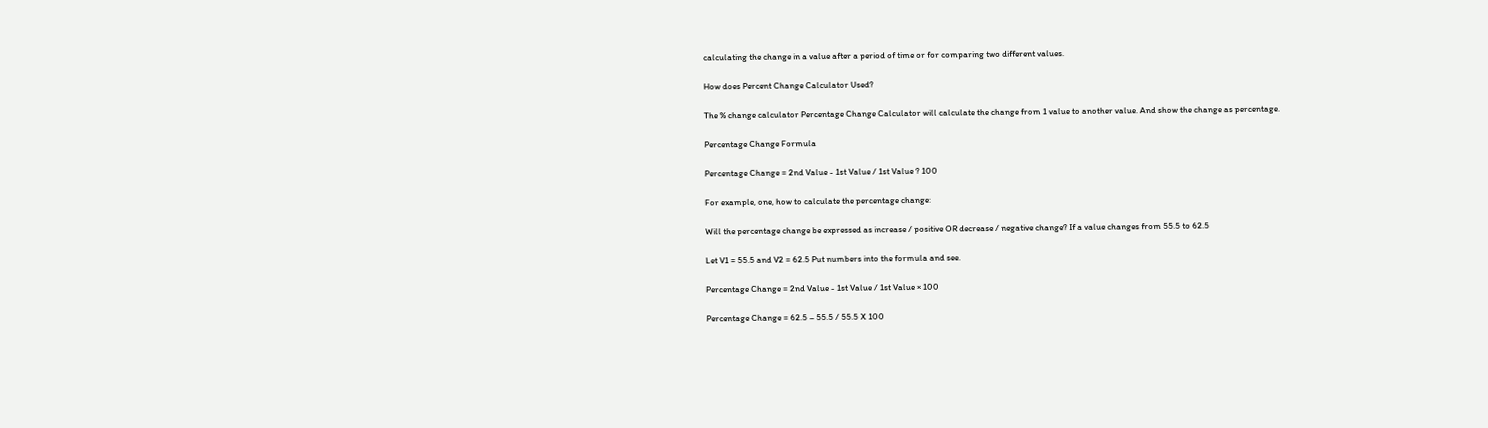calculating the change in a value after a period of time or for comparing two different values.

How does Percent Change Calculator Used?

The % change calculator Percentage Change Calculator will calculate the change from 1 value to another value. And show the change as percentage.

Percentage Change Formula

Percentage Change = 2nd Value - 1st Value / 1st Value ? 100

For example, one, how to calculate the percentage change:

Will the percentage change be expressed as increase / positive OR decrease / negative change? If a value changes from 55.5 to 62.5

Let V1 = 55.5 and V2 = 62.5 Put numbers into the formula and see.

Percentage Change = 2nd Value - 1st Value / 1st Value × 100

Percentage Change = 62.5 – 55.5 / 55.5 X 100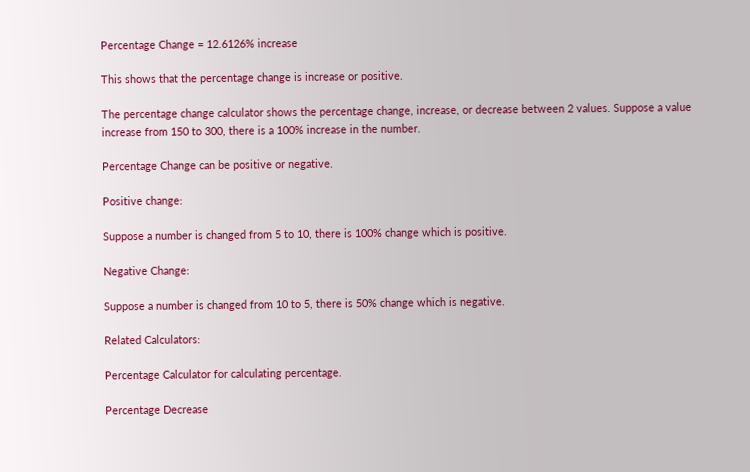Percentage Change = 12.6126% increase

This shows that the percentage change is increase or positive.

The percentage change calculator shows the percentage change, increase, or decrease between 2 values. Suppose a value increase from 150 to 300, there is a 100% increase in the number.

Percentage Change can be positive or negative.

Positive change:

Suppose a number is changed from 5 to 10, there is 100% change which is positive.

Negative Change:

Suppose a number is changed from 10 to 5, there is 50% change which is negative.

Related Calculators:

Percentage Calculator for calculating percentage.

Percentage Decrease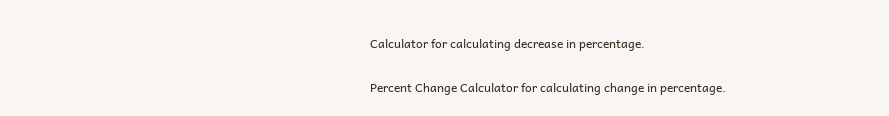Calculator for calculating decrease in percentage.

Percent Change Calculator for calculating change in percentage.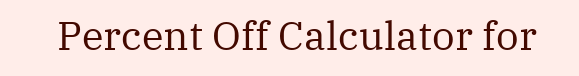Percent Off Calculator for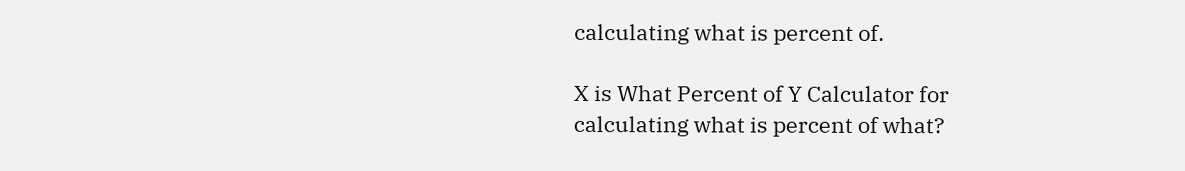calculating what is percent of.

X is What Percent of Y Calculator for calculating what is percent of what?